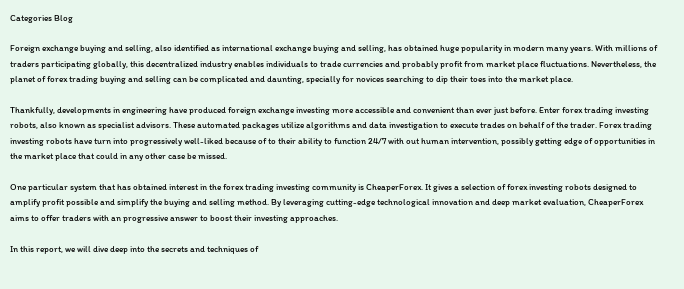Categories Blog

Foreign exchange buying and selling, also identified as international exchange buying and selling, has obtained huge popularity in modern many years. With millions of traders participating globally, this decentralized industry enables individuals to trade currencies and probably profit from market place fluctuations. Nevertheless, the planet of forex trading buying and selling can be complicated and daunting, specially for novices searching to dip their toes into the market place.

Thankfully, developments in engineering have produced foreign exchange investing more accessible and convenient than ever just before. Enter forex trading investing robots, also known as specialist advisors. These automated packages utilize algorithms and data investigation to execute trades on behalf of the trader. Forex trading investing robots have turn into progressively well-liked because of to their ability to function 24/7 with out human intervention, possibly getting edge of opportunities in the market place that could in any other case be missed.

One particular system that has obtained interest in the forex trading investing community is CheaperForex. It gives a selection of forex investing robots designed to amplify profit possible and simplify the buying and selling method. By leveraging cutting-edge technological innovation and deep market evaluation, CheaperForex aims to offer traders with an progressive answer to boost their investing approaches.

In this report, we will dive deep into the secrets and techniques of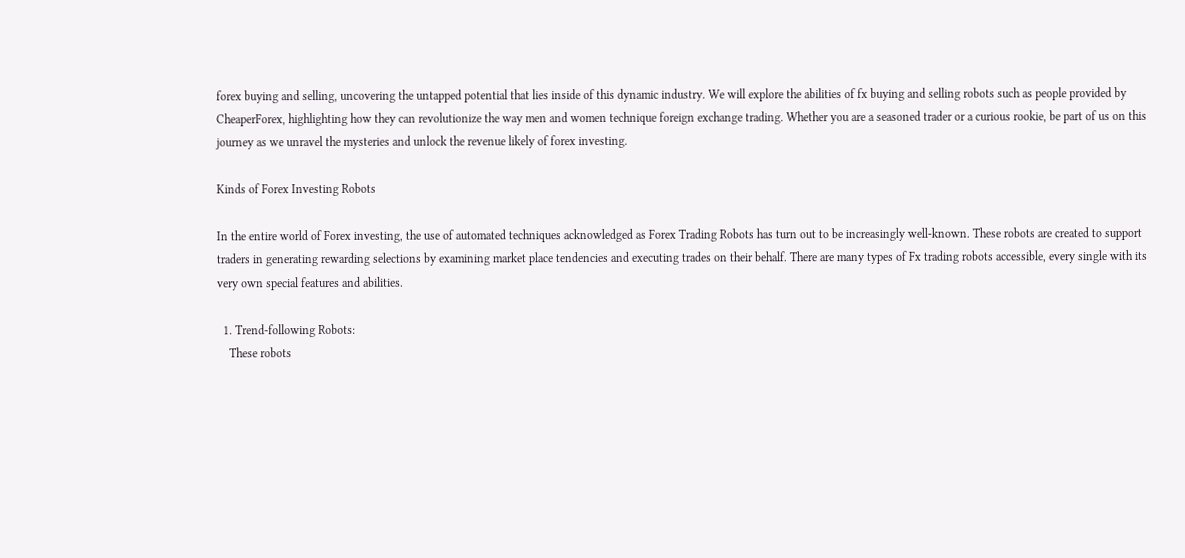forex buying and selling, uncovering the untapped potential that lies inside of this dynamic industry. We will explore the abilities of fx buying and selling robots such as people provided by CheaperForex, highlighting how they can revolutionize the way men and women technique foreign exchange trading. Whether you are a seasoned trader or a curious rookie, be part of us on this journey as we unravel the mysteries and unlock the revenue likely of forex investing.

Kinds of Forex Investing Robots

In the entire world of Forex investing, the use of automated techniques acknowledged as Forex Trading Robots has turn out to be increasingly well-known. These robots are created to support traders in generating rewarding selections by examining market place tendencies and executing trades on their behalf. There are many types of Fx trading robots accessible, every single with its very own special features and abilities.

  1. Trend-following Robots:
    These robots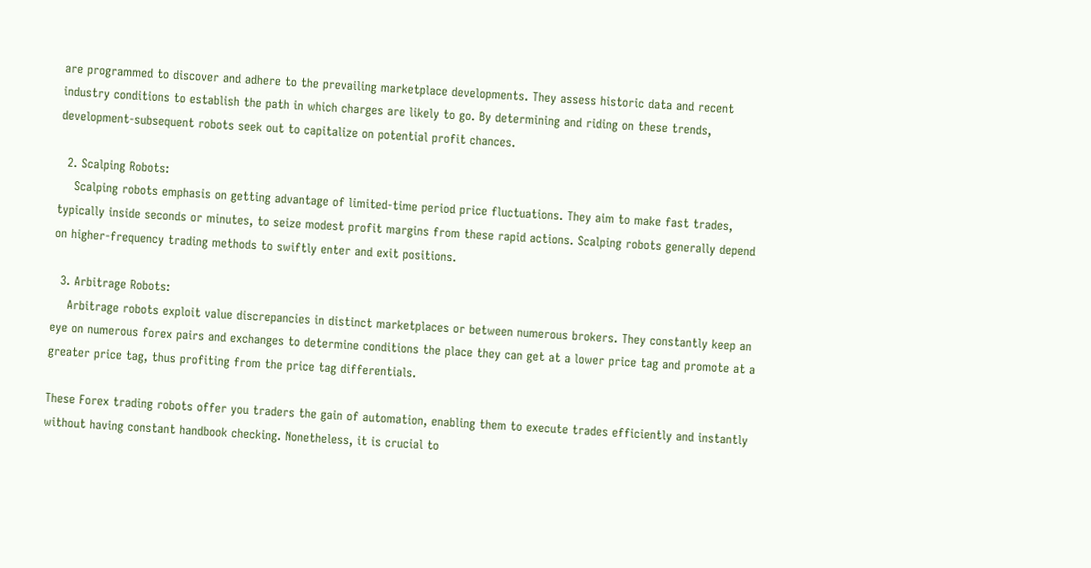are programmed to discover and adhere to the prevailing marketplace developments. They assess historic data and recent industry conditions to establish the path in which charges are likely to go. By determining and riding on these trends, development-subsequent robots seek out to capitalize on potential profit chances.

  2. Scalping Robots:
    Scalping robots emphasis on getting advantage of limited-time period price fluctuations. They aim to make fast trades, typically inside seconds or minutes, to seize modest profit margins from these rapid actions. Scalping robots generally depend on higher-frequency trading methods to swiftly enter and exit positions.

  3. Arbitrage Robots:
    Arbitrage robots exploit value discrepancies in distinct marketplaces or between numerous brokers. They constantly keep an eye on numerous forex pairs and exchanges to determine conditions the place they can get at a lower price tag and promote at a greater price tag, thus profiting from the price tag differentials.

These Forex trading robots offer you traders the gain of automation, enabling them to execute trades efficiently and instantly without having constant handbook checking. Nonetheless, it is crucial to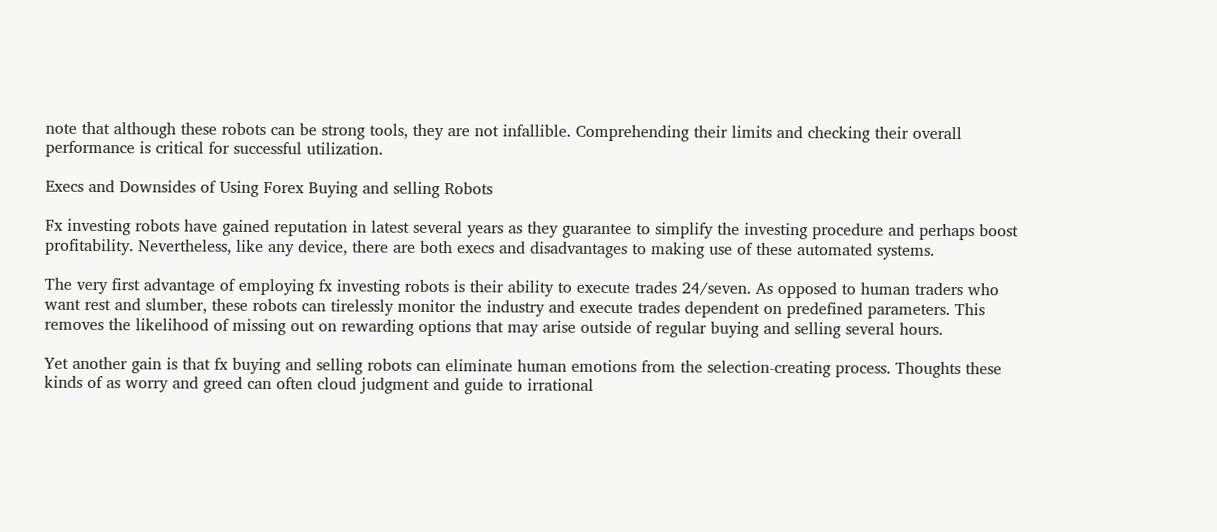note that although these robots can be strong tools, they are not infallible. Comprehending their limits and checking their overall performance is critical for successful utilization.

Execs and Downsides of Using Forex Buying and selling Robots

Fx investing robots have gained reputation in latest several years as they guarantee to simplify the investing procedure and perhaps boost profitability. Nevertheless, like any device, there are both execs and disadvantages to making use of these automated systems.

The very first advantage of employing fx investing robots is their ability to execute trades 24/seven. As opposed to human traders who want rest and slumber, these robots can tirelessly monitor the industry and execute trades dependent on predefined parameters. This removes the likelihood of missing out on rewarding options that may arise outside of regular buying and selling several hours.

Yet another gain is that fx buying and selling robots can eliminate human emotions from the selection-creating process. Thoughts these kinds of as worry and greed can often cloud judgment and guide to irrational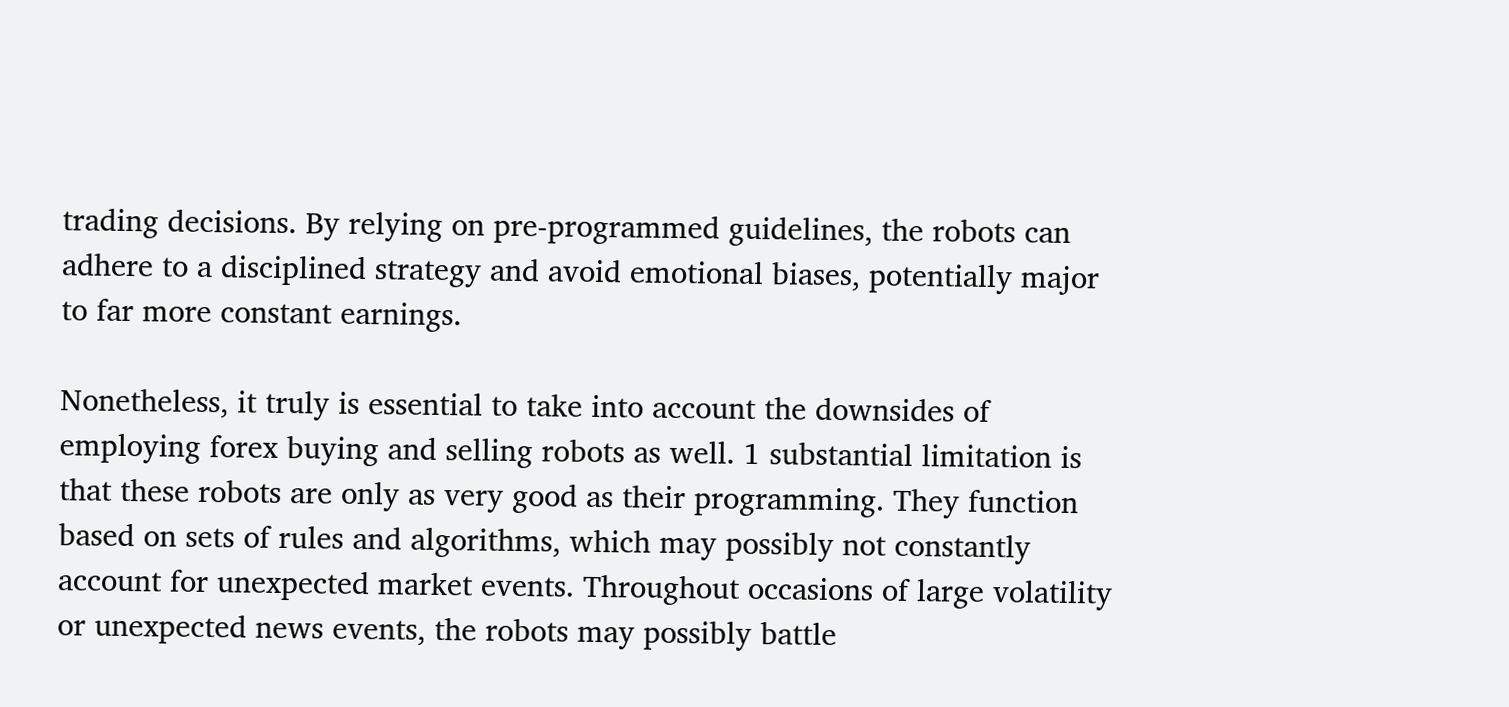trading decisions. By relying on pre-programmed guidelines, the robots can adhere to a disciplined strategy and avoid emotional biases, potentially major to far more constant earnings.

Nonetheless, it truly is essential to take into account the downsides of employing forex buying and selling robots as well. 1 substantial limitation is that these robots are only as very good as their programming. They function based on sets of rules and algorithms, which may possibly not constantly account for unexpected market events. Throughout occasions of large volatility or unexpected news events, the robots may possibly battle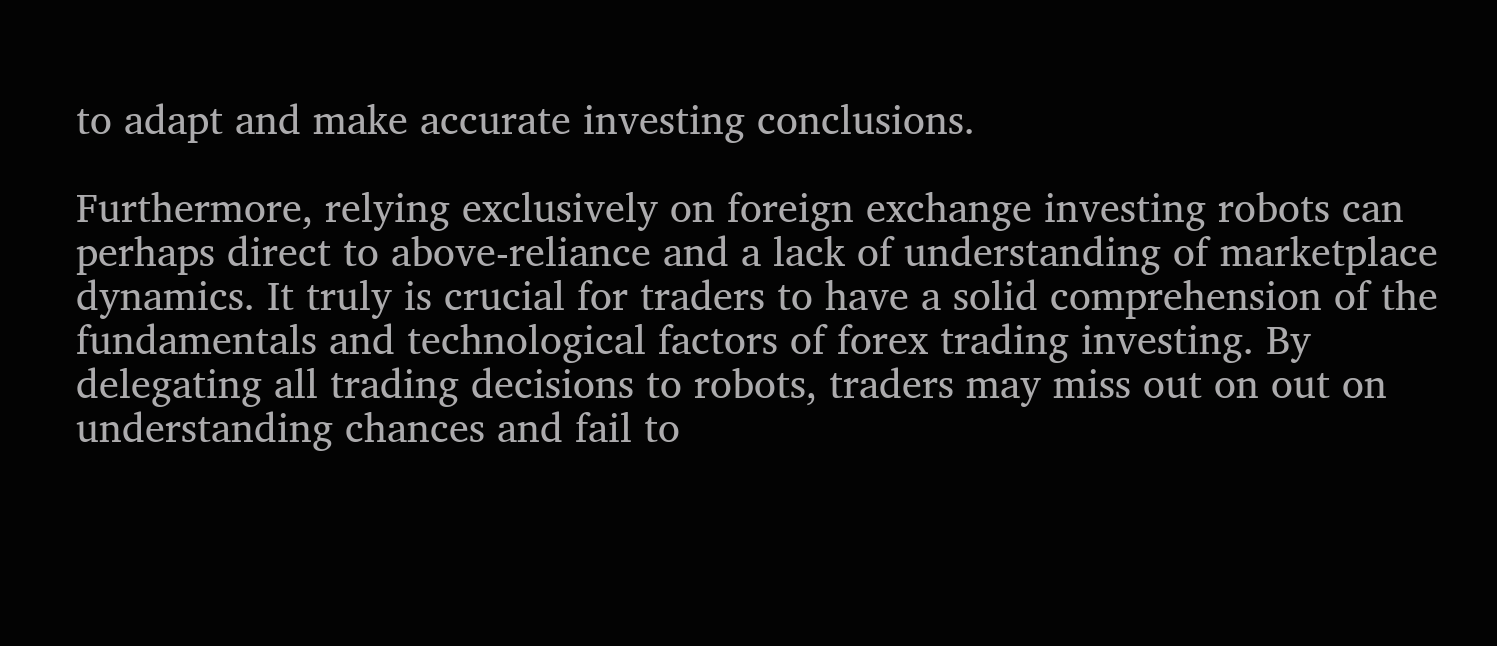to adapt and make accurate investing conclusions.

Furthermore, relying exclusively on foreign exchange investing robots can perhaps direct to above-reliance and a lack of understanding of marketplace dynamics. It truly is crucial for traders to have a solid comprehension of the fundamentals and technological factors of forex trading investing. By delegating all trading decisions to robots, traders may miss out on out on understanding chances and fail to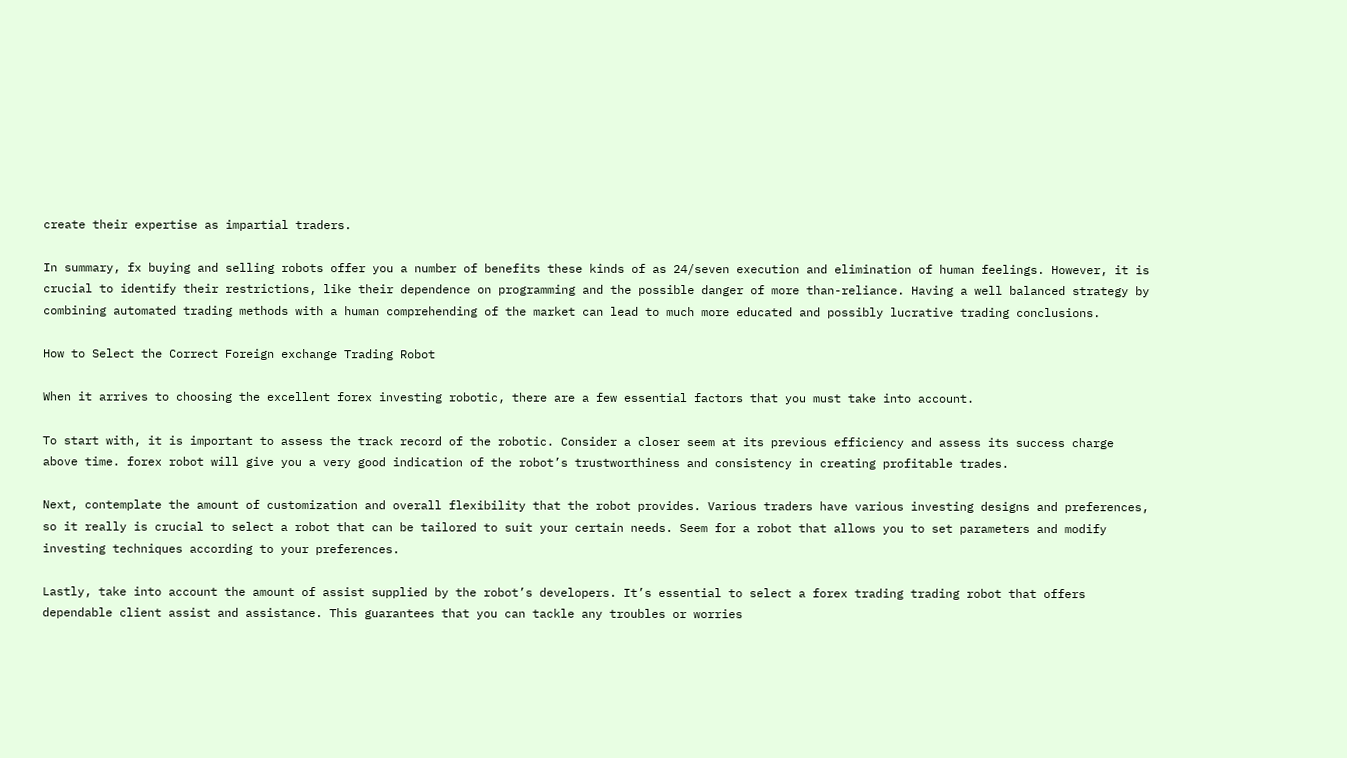create their expertise as impartial traders.

In summary, fx buying and selling robots offer you a number of benefits these kinds of as 24/seven execution and elimination of human feelings. However, it is crucial to identify their restrictions, like their dependence on programming and the possible danger of more than-reliance. Having a well balanced strategy by combining automated trading methods with a human comprehending of the market can lead to much more educated and possibly lucrative trading conclusions.

How to Select the Correct Foreign exchange Trading Robot

When it arrives to choosing the excellent forex investing robotic, there are a few essential factors that you must take into account.

To start with, it is important to assess the track record of the robotic. Consider a closer seem at its previous efficiency and assess its success charge above time. forex robot will give you a very good indication of the robot’s trustworthiness and consistency in creating profitable trades.

Next, contemplate the amount of customization and overall flexibility that the robot provides. Various traders have various investing designs and preferences, so it really is crucial to select a robot that can be tailored to suit your certain needs. Seem for a robot that allows you to set parameters and modify investing techniques according to your preferences.

Lastly, take into account the amount of assist supplied by the robot’s developers. It’s essential to select a forex trading trading robot that offers dependable client assist and assistance. This guarantees that you can tackle any troubles or worries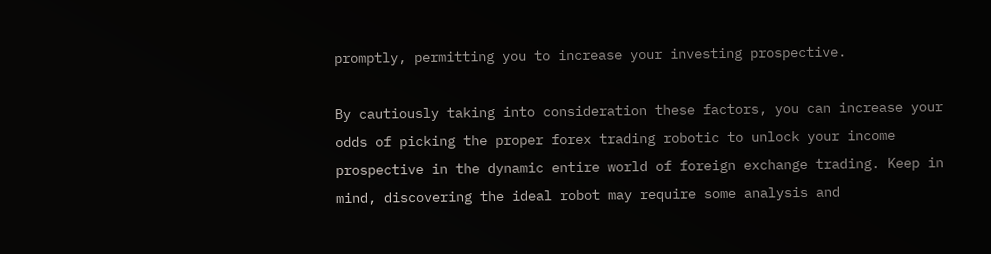promptly, permitting you to increase your investing prospective.

By cautiously taking into consideration these factors, you can increase your odds of picking the proper forex trading robotic to unlock your income prospective in the dynamic entire world of foreign exchange trading. Keep in mind, discovering the ideal robot may require some analysis and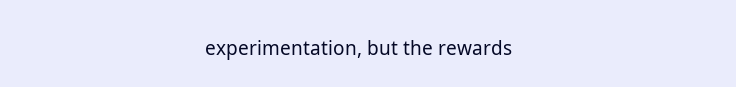experimentation, but the rewards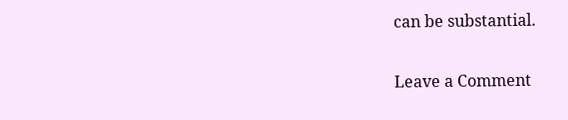can be substantial.

Leave a Comment